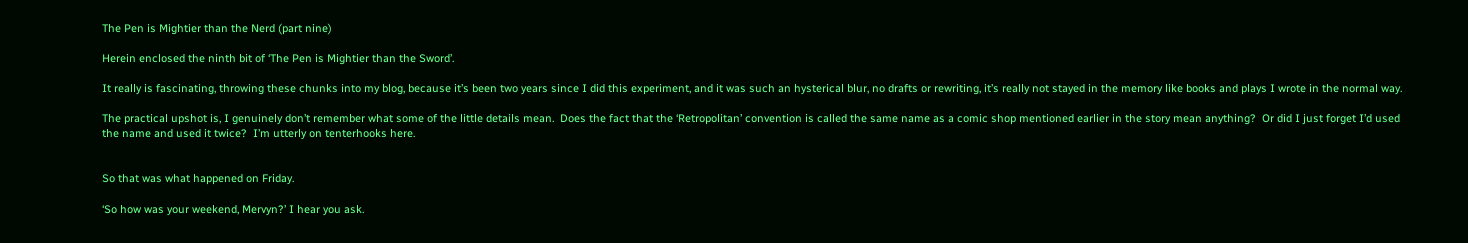The Pen is Mightier than the Nerd (part nine)

Herein enclosed the ninth bit of ‘The Pen is Mightier than the Sword’.

It really is fascinating, throwing these chunks into my blog, because it’s been two years since I did this experiment, and it was such an hysterical blur, no drafts or rewriting, it’s really not stayed in the memory like books and plays I wrote in the normal way.

The practical upshot is, I genuinely don’t remember what some of the little details mean.  Does the fact that the ‘Retropolitan’ convention is called the same name as a comic shop mentioned earlier in the story mean anything?  Or did I just forget I’d used the name and used it twice?  I’m utterly on tenterhooks here.


So that was what happened on Friday.

‘So how was your weekend, Mervyn?’ I hear you ask.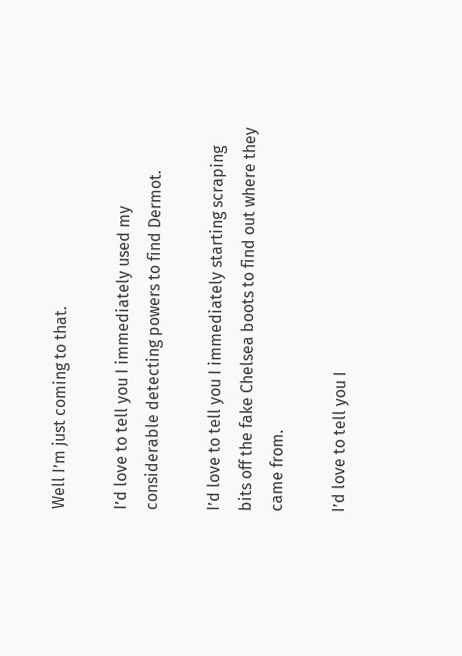Well I’m just coming to that.

I’d love to tell you I immediately used my considerable detecting powers to find Dermot.

I’d love to tell you I immediately starting scraping bits off the fake Chelsea boots to find out where they came from.

I’d love to tell you I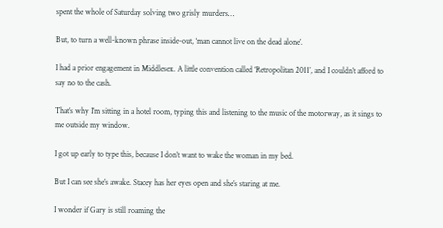spent the whole of Saturday solving two grisly murders…

But, to turn a well-known phrase inside-out, ‘man cannot live on the dead alone’.

I had a prior engagement in Middlesex. A little convention called ‘Retropolitan 2011’, and I couldn’t afford to say no to the cash.

That’s why I’m sitting in a hotel room, typing this and listening to the music of the motorway, as it sings to me outside my window.

I got up early to type this, because I don’t want to wake the woman in my bed.

But I can see she’s awake. Stacey has her eyes open and she’s staring at me.

I wonder if Gary is still roaming the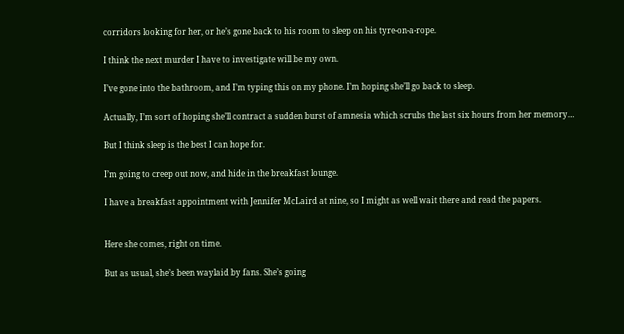corridors looking for her, or he’s gone back to his room to sleep on his tyre-on-a-rope.

I think the next murder I have to investigate will be my own.

I’ve gone into the bathroom, and I’m typing this on my phone. I’m hoping she’ll go back to sleep.

Actually, I’m sort of hoping she’ll contract a sudden burst of amnesia which scrubs the last six hours from her memory…

But I think sleep is the best I can hope for.

I’m going to creep out now, and hide in the breakfast lounge.

I have a breakfast appointment with Jennifer McLaird at nine, so I might as well wait there and read the papers.


Here she comes, right on time.

But as usual, she’s been waylaid by fans. She’s going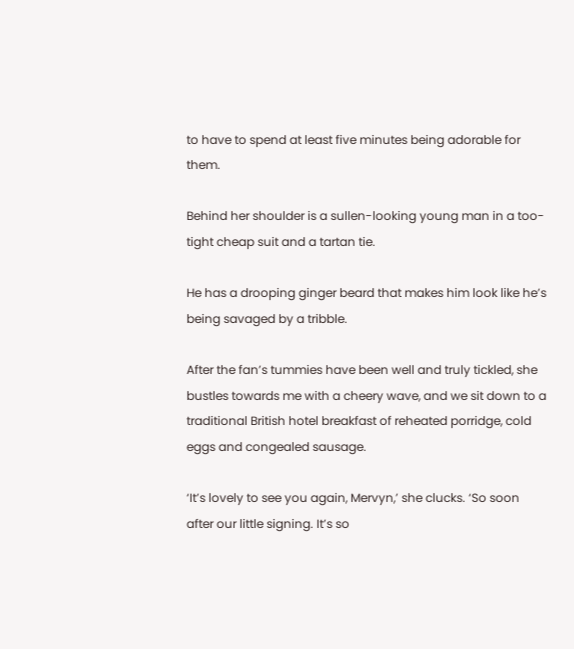to have to spend at least five minutes being adorable for them.

Behind her shoulder is a sullen-looking young man in a too-tight cheap suit and a tartan tie.

He has a drooping ginger beard that makes him look like he’s being savaged by a tribble.

After the fan’s tummies have been well and truly tickled, she bustles towards me with a cheery wave, and we sit down to a traditional British hotel breakfast of reheated porridge, cold eggs and congealed sausage.

‘It’s lovely to see you again, Mervyn,’ she clucks. ‘So soon after our little signing. It’s so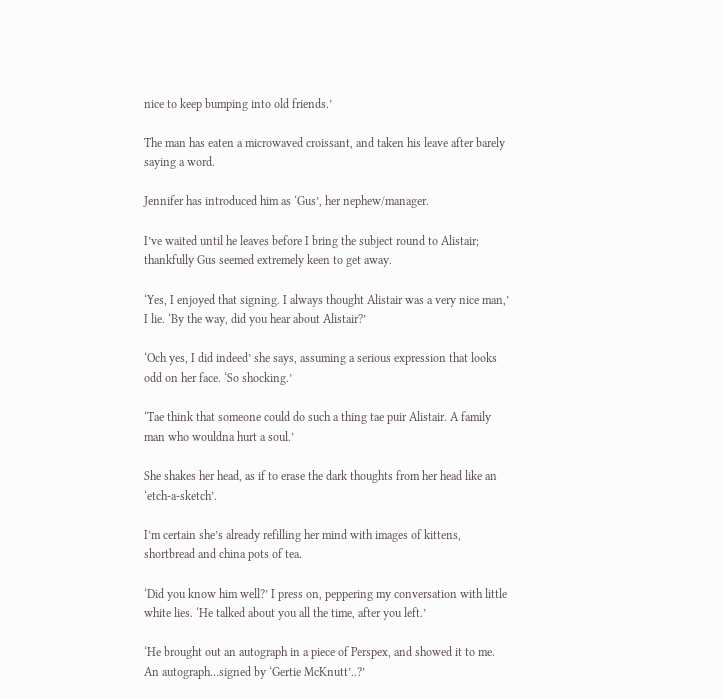nice to keep bumping into old friends.’

The man has eaten a microwaved croissant, and taken his leave after barely saying a word.

Jennifer has introduced him as ‘Gus’, her nephew/manager.

I’ve waited until he leaves before I bring the subject round to Alistair; thankfully Gus seemed extremely keen to get away.

‘Yes, I enjoyed that signing. I always thought Alistair was a very nice man,’ I lie. ‘By the way, did you hear about Alistair?’

‘Och yes, I did indeed’ she says, assuming a serious expression that looks odd on her face. ‘So shocking.’

‘Tae think that someone could do such a thing tae puir Alistair. A family man who wouldna hurt a soul.’

She shakes her head, as if to erase the dark thoughts from her head like an ‘etch-a-sketch’.

I’m certain she’s already refilling her mind with images of kittens, shortbread and china pots of tea.

‘Did you know him well?’ I press on, peppering my conversation with little white lies. ‘He talked about you all the time, after you left.’

‘He brought out an autograph in a piece of Perspex, and showed it to me. An autograph…signed by ‘Gertie McKnutt’..?’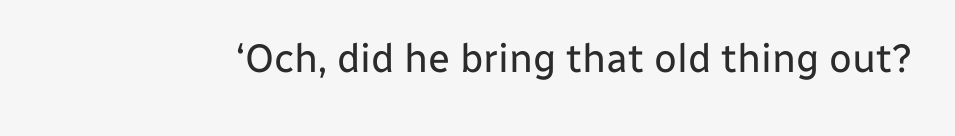‘Och, did he bring that old thing out?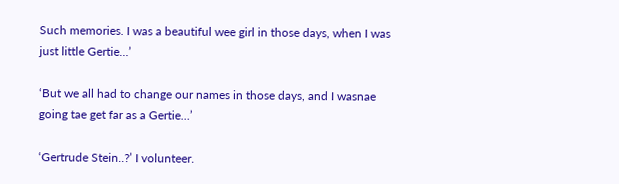Such memories. I was a beautiful wee girl in those days, when I was just little Gertie…’

‘But we all had to change our names in those days, and I wasnae going tae get far as a Gertie…’

‘Gertrude Stein..?’ I volunteer.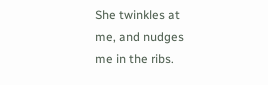She twinkles at me, and nudges me in the ribs.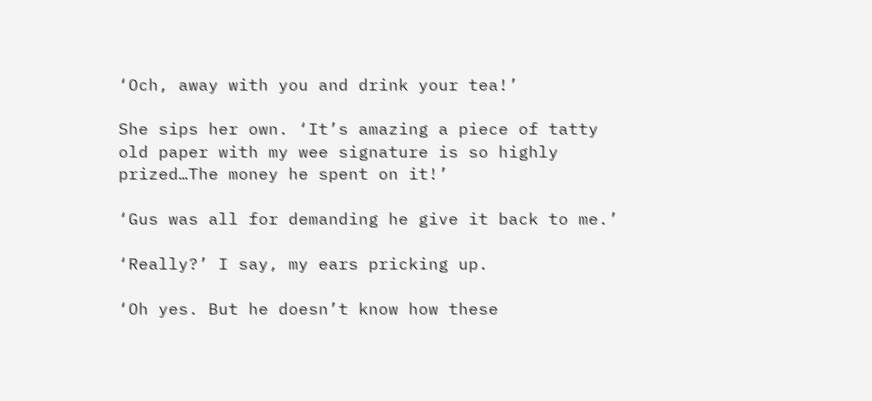‘Och, away with you and drink your tea!’

She sips her own. ‘It’s amazing a piece of tatty old paper with my wee signature is so highly prized…The money he spent on it!’

‘Gus was all for demanding he give it back to me.’

‘Really?’ I say, my ears pricking up.

‘Oh yes. But he doesn’t know how these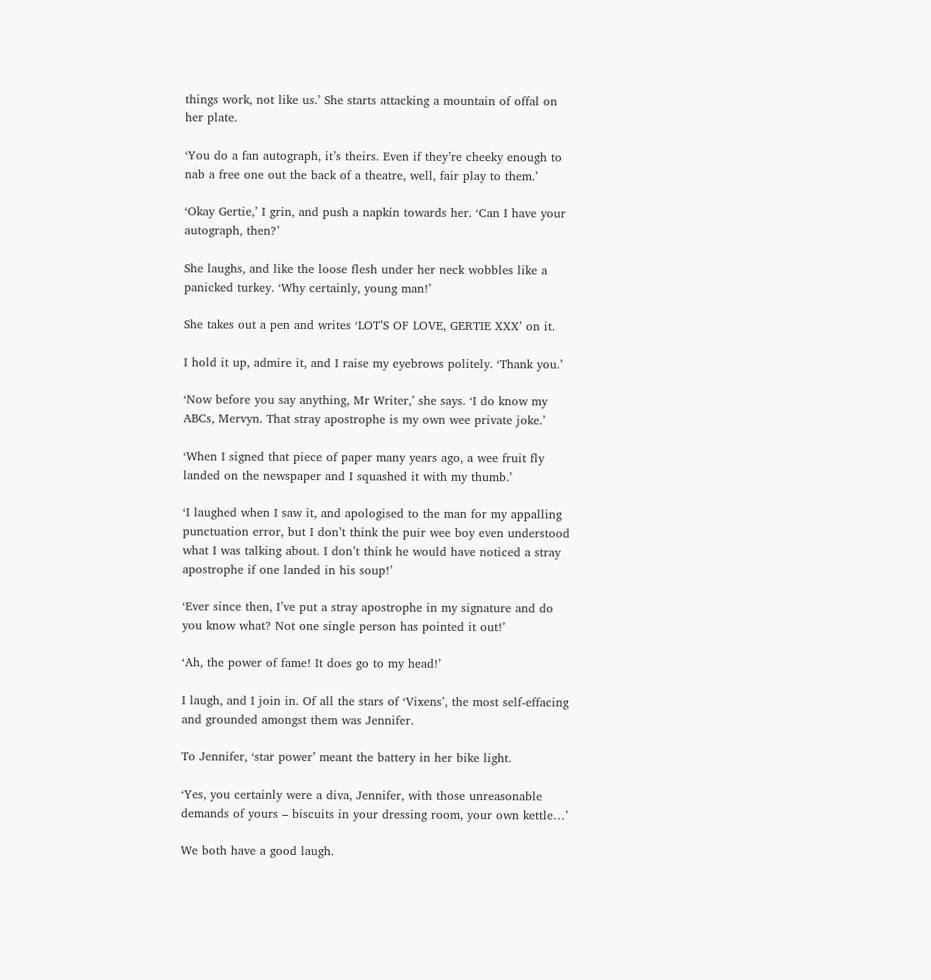things work, not like us.’ She starts attacking a mountain of offal on her plate.

‘You do a fan autograph, it’s theirs. Even if they’re cheeky enough to nab a free one out the back of a theatre, well, fair play to them.’

‘Okay Gertie,’ I grin, and push a napkin towards her. ‘Can I have your autograph, then?’

She laughs, and like the loose flesh under her neck wobbles like a panicked turkey. ‘Why certainly, young man!’

She takes out a pen and writes ‘LOT’S OF LOVE, GERTIE XXX’ on it.

I hold it up, admire it, and I raise my eyebrows politely. ‘Thank you.’

‘Now before you say anything, Mr Writer,’ she says. ‘I do know my ABCs, Mervyn. That stray apostrophe is my own wee private joke.’

‘When I signed that piece of paper many years ago, a wee fruit fly landed on the newspaper and I squashed it with my thumb.’

‘I laughed when I saw it, and apologised to the man for my appalling punctuation error, but I don’t think the puir wee boy even understood what I was talking about. I don’t think he would have noticed a stray apostrophe if one landed in his soup!’

‘Ever since then, I’ve put a stray apostrophe in my signature and do you know what? Not one single person has pointed it out!’

‘Ah, the power of fame! It does go to my head!’

I laugh, and I join in. Of all the stars of ‘Vixens’, the most self-effacing and grounded amongst them was Jennifer.

To Jennifer, ‘star power’ meant the battery in her bike light.

‘Yes, you certainly were a diva, Jennifer, with those unreasonable demands of yours – biscuits in your dressing room, your own kettle…’

We both have a good laugh.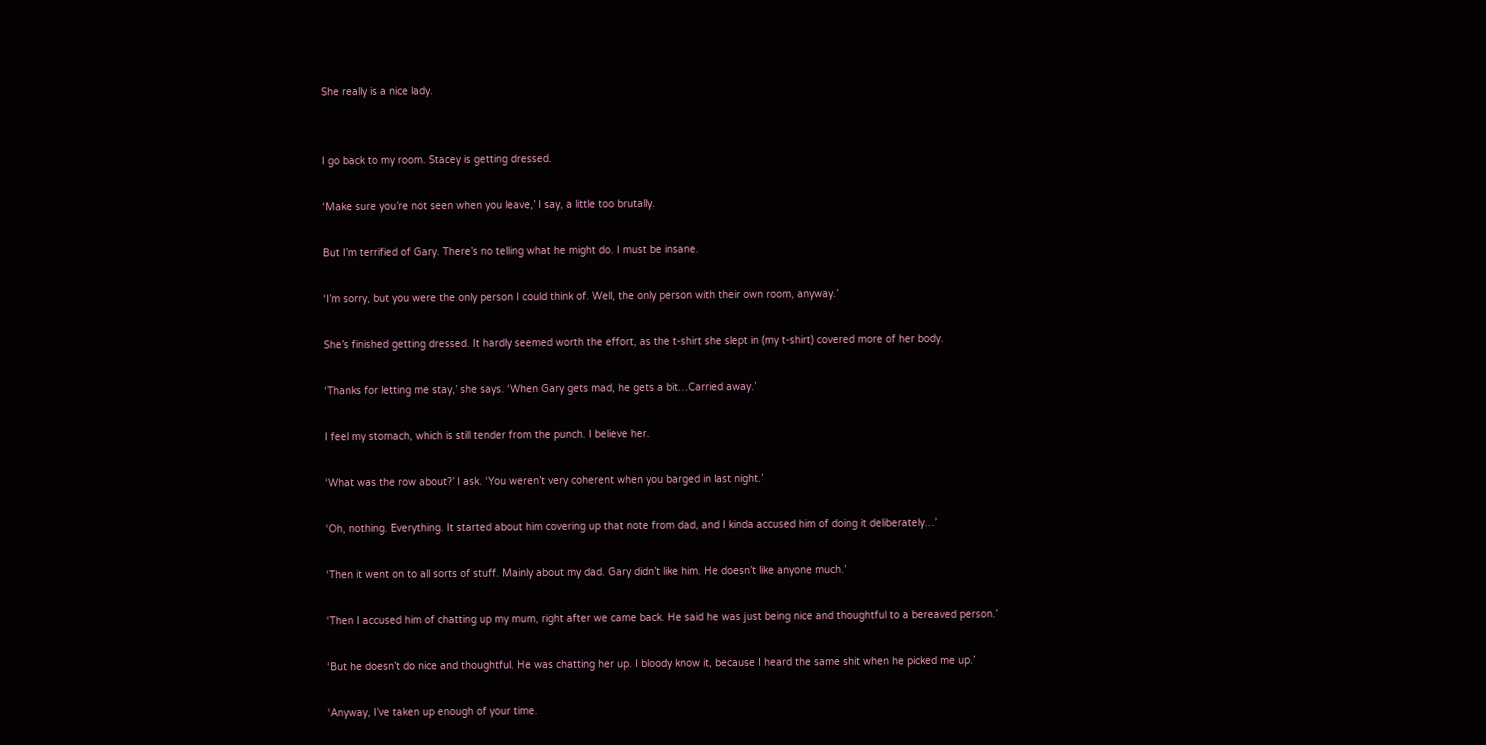She really is a nice lady.


I go back to my room. Stacey is getting dressed.

‘Make sure you’re not seen when you leave,’ I say, a little too brutally.

But I’m terrified of Gary. There’s no telling what he might do. I must be insane.

‘I’m sorry, but you were the only person I could think of. Well, the only person with their own room, anyway.’

She’s finished getting dressed. It hardly seemed worth the effort, as the t-shirt she slept in (my t-shirt) covered more of her body.

‘Thanks for letting me stay,’ she says. ‘When Gary gets mad, he gets a bit…Carried away.’

I feel my stomach, which is still tender from the punch. I believe her.

‘What was the row about?’ I ask. ‘You weren’t very coherent when you barged in last night.’

‘Oh, nothing. Everything. It started about him covering up that note from dad, and I kinda accused him of doing it deliberately…’

‘Then it went on to all sorts of stuff. Mainly about my dad. Gary didn’t like him. He doesn’t like anyone much.’

‘Then I accused him of chatting up my mum, right after we came back. He said he was just being nice and thoughtful to a bereaved person.’

‘But he doesn’t do nice and thoughtful. He was chatting her up. I bloody know it, because I heard the same shit when he picked me up.’

‘Anyway, I’ve taken up enough of your time.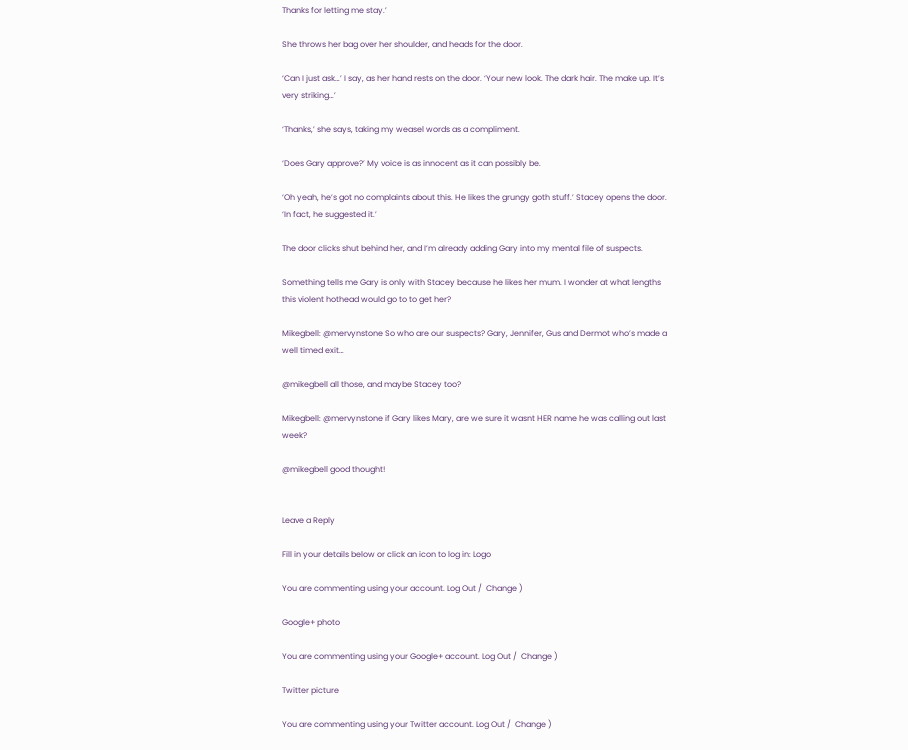Thanks for letting me stay.’

She throws her bag over her shoulder, and heads for the door.

‘Can I just ask…’ I say, as her hand rests on the door. ‘Your new look. The dark hair. The make up. It’s very striking…’

‘Thanks,’ she says, taking my weasel words as a compliment.

‘Does Gary approve?’ My voice is as innocent as it can possibly be.

‘Oh yeah, he’s got no complaints about this. He likes the grungy goth stuff.’ Stacey opens the door. ‘In fact, he suggested it.’

The door clicks shut behind her, and I’m already adding Gary into my mental file of suspects.

Something tells me Gary is only with Stacey because he likes her mum. I wonder at what lengths this violent hothead would go to to get her?

Mikegbell: @mervynstone So who are our suspects? Gary, Jennifer, Gus and Dermot who’s made a well timed exit…

@mikegbell all those, and maybe Stacey too?

Mikegbell: @mervynstone if Gary likes Mary, are we sure it wasnt HER name he was calling out last week?

@mikegbell good thought!


Leave a Reply

Fill in your details below or click an icon to log in: Logo

You are commenting using your account. Log Out /  Change )

Google+ photo

You are commenting using your Google+ account. Log Out /  Change )

Twitter picture

You are commenting using your Twitter account. Log Out /  Change )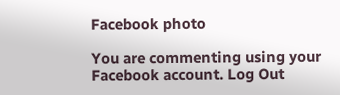Facebook photo

You are commenting using your Facebook account. Log Out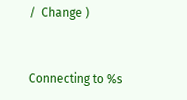/  Change )


Connecting to %s